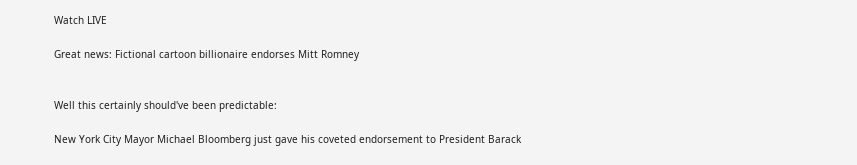Watch LIVE

Great news: Fictional cartoon billionaire endorses Mitt Romney


Well this certainly should've been predictable:

New York City Mayor Michael Bloomberg just gave his coveted endorsement to President Barack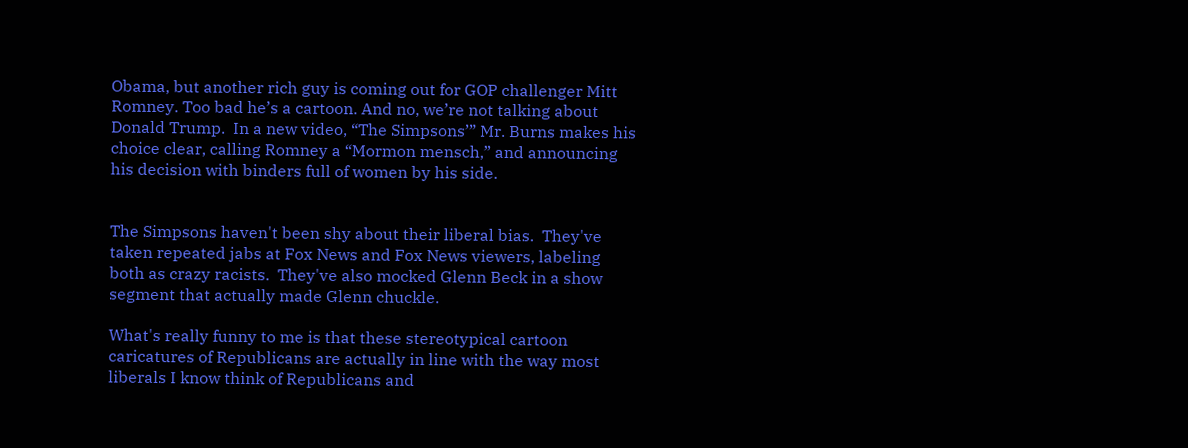Obama, but another rich guy is coming out for GOP challenger Mitt Romney. Too bad he’s a cartoon. And no, we’re not talking about Donald Trump.  In a new video, “The Simpsons’” Mr. Burns makes his choice clear, calling Romney a “Mormon mensch,” and announcing his decision with binders full of women by his side.


The Simpsons haven't been shy about their liberal bias.  They've taken repeated jabs at Fox News and Fox News viewers, labeling both as crazy racists.  They've also mocked Glenn Beck in a show segment that actually made Glenn chuckle.

What's really funny to me is that these stereotypical cartoon caricatures of Republicans are actually in line with the way most liberals I know think of Republicans and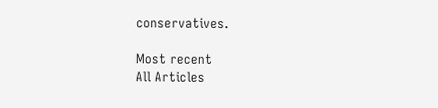conservatives.

Most recent
All Articles